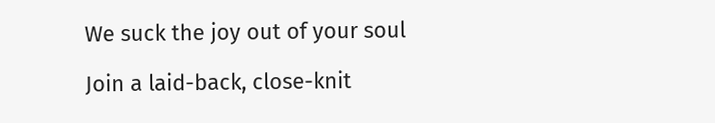We suck the joy out of your soul

Join a laid-back, close-knit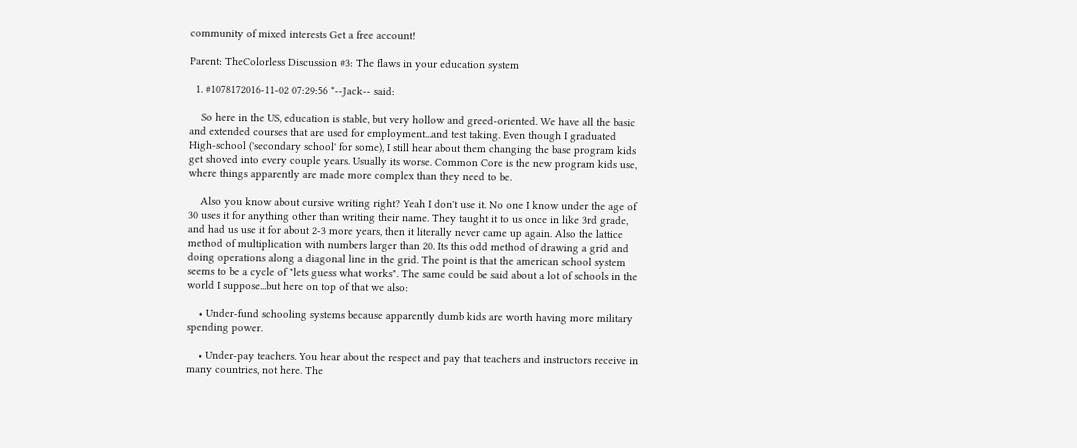community of mixed interests Get a free account!

Parent: TheColorless Discussion #3: The flaws in your education system

  1. #1078172016-11-02 07:29:56 *--Jack-- said:

    So here in the US, education is stable, but very hollow and greed-oriented. We have all the basic and extended courses that are used for employment...and test taking. Even though I graduated High-school ('secondary school' for some), I still hear about them changing the base program kids get shoved into every couple years. Usually its worse. Common Core is the new program kids use, where things apparently are made more complex than they need to be.

    Also you know about cursive writing right? Yeah I don't use it. No one I know under the age of 30 uses it for anything other than writing their name. They taught it to us once in like 3rd grade, and had us use it for about 2-3 more years, then it literally never came up again. Also the lattice method of multiplication with numbers larger than 20. Its this odd method of drawing a grid and doing operations along a diagonal line in the grid. The point is that the american school system seems to be a cycle of "lets guess what works". The same could be said about a lot of schools in the world I suppose...but here on top of that we also:

    • Under-fund schooling systems because apparently dumb kids are worth having more military spending power.

    • Under-pay teachers. You hear about the respect and pay that teachers and instructors receive in many countries, not here. The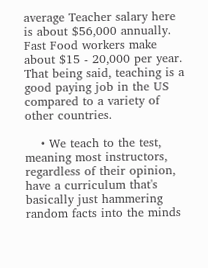average Teacher salary here is about $56,000 annually. Fast Food workers make about $15 - 20,000 per year. That being said, teaching is a good paying job in the US compared to a variety of other countries.

    • We teach to the test, meaning most instructors, regardless of their opinion, have a curriculum that's basically just hammering random facts into the minds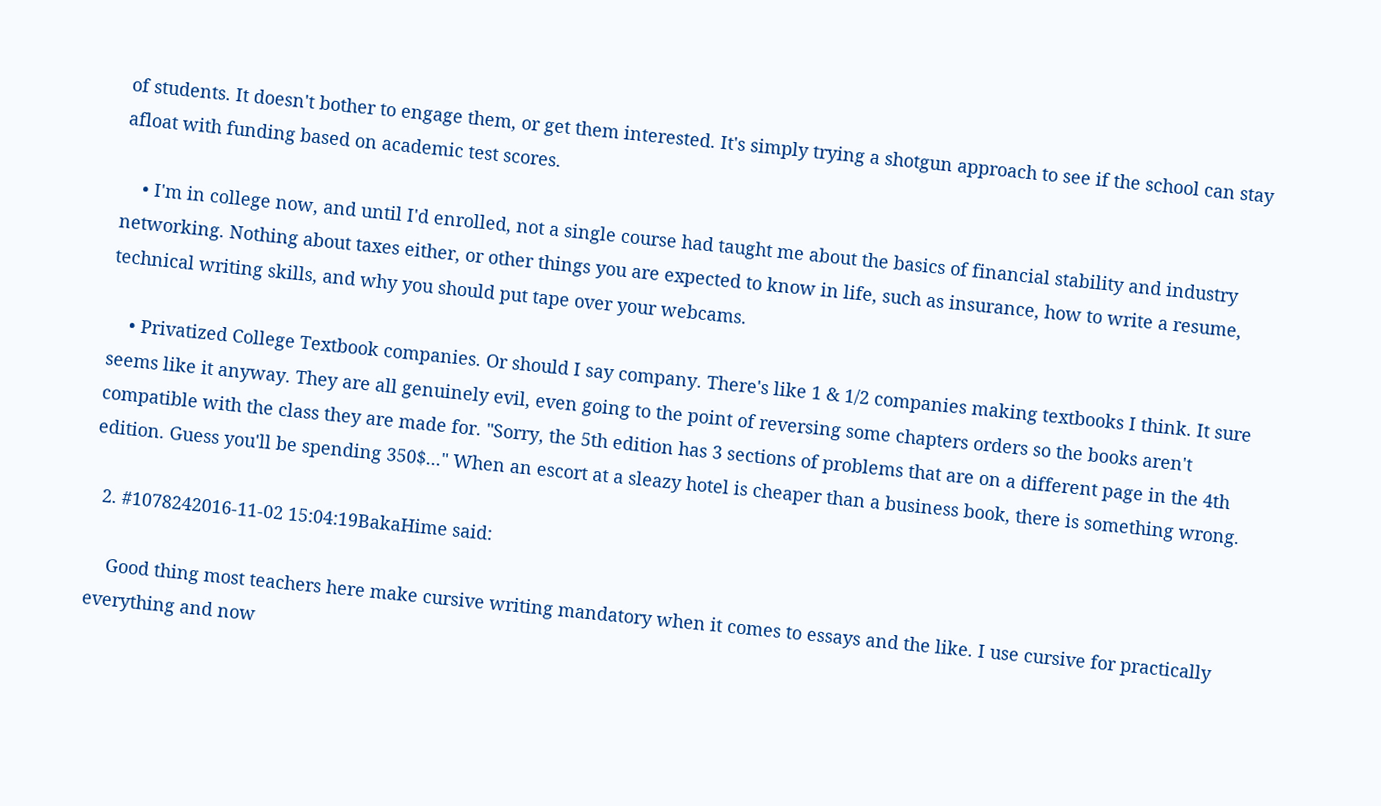of students. It doesn't bother to engage them, or get them interested. It's simply trying a shotgun approach to see if the school can stay afloat with funding based on academic test scores.

    • I'm in college now, and until I'd enrolled, not a single course had taught me about the basics of financial stability and industry networking. Nothing about taxes either, or other things you are expected to know in life, such as insurance, how to write a resume, technical writing skills, and why you should put tape over your webcams.

    • Privatized College Textbook companies. Or should I say company. There's like 1 & 1/2 companies making textbooks I think. It sure seems like it anyway. They are all genuinely evil, even going to the point of reversing some chapters orders so the books aren't compatible with the class they are made for. "Sorry, the 5th edition has 3 sections of problems that are on a different page in the 4th edition. Guess you'll be spending 350$..." When an escort at a sleazy hotel is cheaper than a business book, there is something wrong.

  2. #1078242016-11-02 15:04:19BakaHime said:

    Good thing most teachers here make cursive writing mandatory when it comes to essays and the like. I use cursive for practically everything and now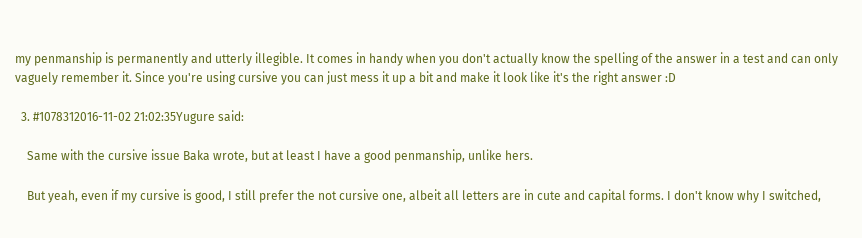my penmanship is permanently and utterly illegible. It comes in handy when you don't actually know the spelling of the answer in a test and can only vaguely remember it. Since you're using cursive you can just mess it up a bit and make it look like it's the right answer :D

  3. #1078312016-11-02 21:02:35Yugure said:

    Same with the cursive issue Baka wrote, but at least I have a good penmanship, unlike hers.

    But yeah, even if my cursive is good, I still prefer the not cursive one, albeit all letters are in cute and capital forms. I don't know why I switched,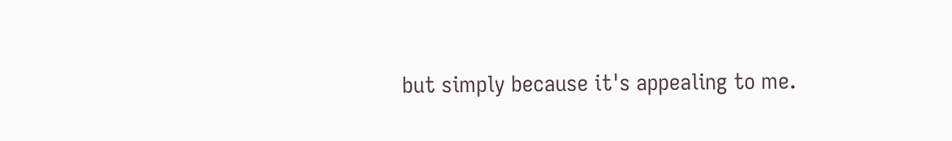but simply because it's appealing to me.